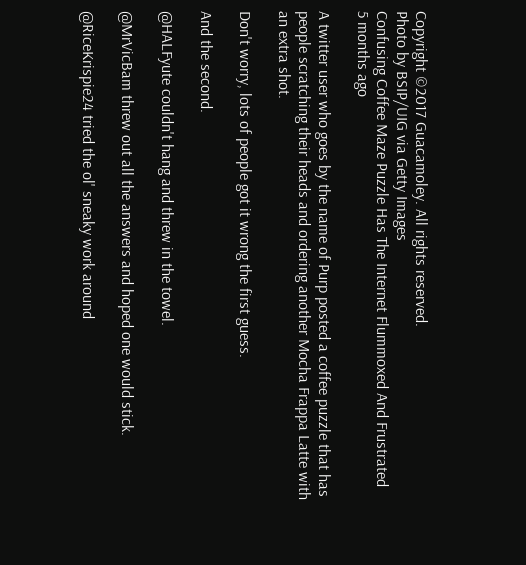Copyright ©2017 Guacamoley. All rights reserved.
Photo by BSIP/UIG via Getty Images
Confusing Coffee Maze Puzzle Has The Internet Flummoxed And Frustrated
5 months ago

A twitter user who goes by the name of Purp posted a coffee puzzle that has people scratching their heads and ordering another Mocha Frappa Latte with an extra shot.

Don't worry, lots of people got it wrong the first guess.

And the second.

@HALFyute couldn't hang and threw in the towel.

@MrVicBam threw out all the answers and hoped one would stick.

@RiceKrispie24 tried the ol' sneaky work around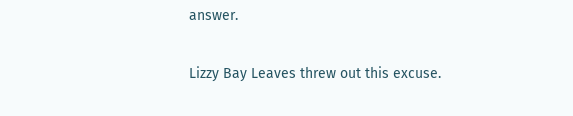answer.

Lizzy Bay Leaves threw out this excuse.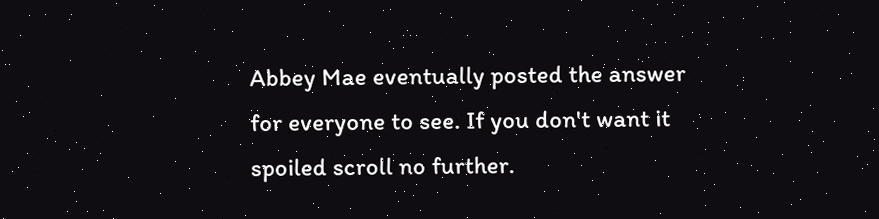Abbey Mae eventually posted the answer for everyone to see. If you don't want it spoiled scroll no further.